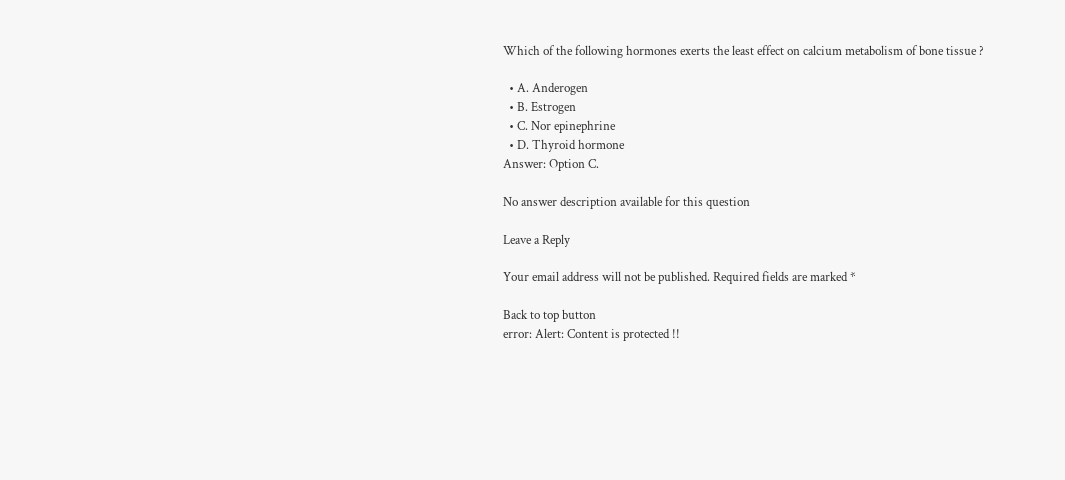Which of the following hormones exerts the least effect on calcium metabolism of bone tissue ?

  • A. Anderogen
  • B. Estrogen
  • C. Nor epinephrine
  • D. Thyroid hormone
Answer: Option C.

No answer description available for this question

Leave a Reply

Your email address will not be published. Required fields are marked *

Back to top button
error: Alert: Content is protected !!